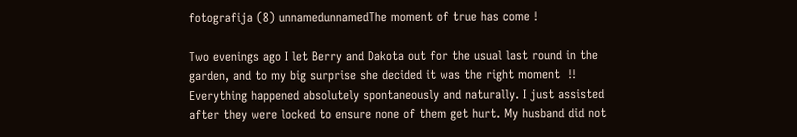fotografija (8) unnamedunnamedThe moment of true has come !

Two evenings ago I let Berry and Dakota out for the usual last round in the garden, and to my big surprise she decided it was the right moment  !! Everything happened absolutely spontaneously and naturally. I just assisted after they were locked to ensure none of them get hurt. My husband did not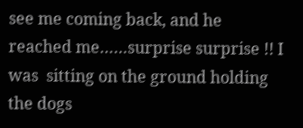see me coming back, and he reached me……surprise surprise !! I was  sitting on the ground holding the dogs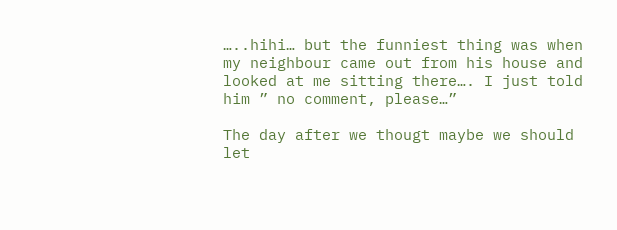…..hihi… but the funniest thing was when my neighbour came out from his house and looked at me sitting there…. I just told him ” no comment, please…”

The day after we thougt maybe we should let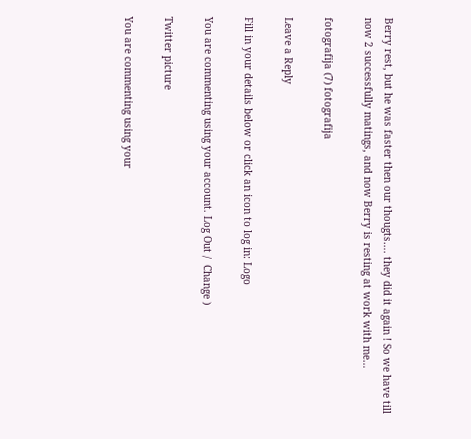Berry rest, but he was faster then our thougts…. they did it again ! So we have till now 2 successfully matings, and now Berry is resting at work with me…

fotografija (7) fotografija

Leave a Reply

Fill in your details below or click an icon to log in: Logo

You are commenting using your account. Log Out /  Change )

Twitter picture

You are commenting using your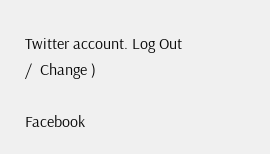Twitter account. Log Out /  Change )

Facebook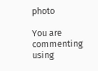photo

You are commenting using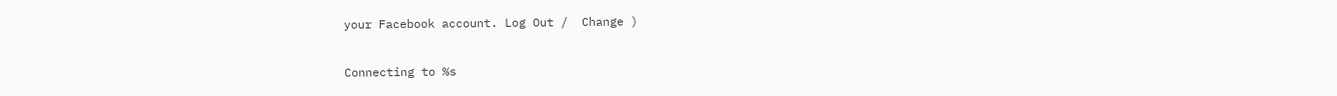your Facebook account. Log Out /  Change )

Connecting to %s